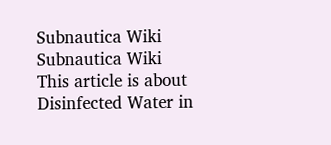Subnautica Wiki
Subnautica Wiki
This article is about Disinfected Water in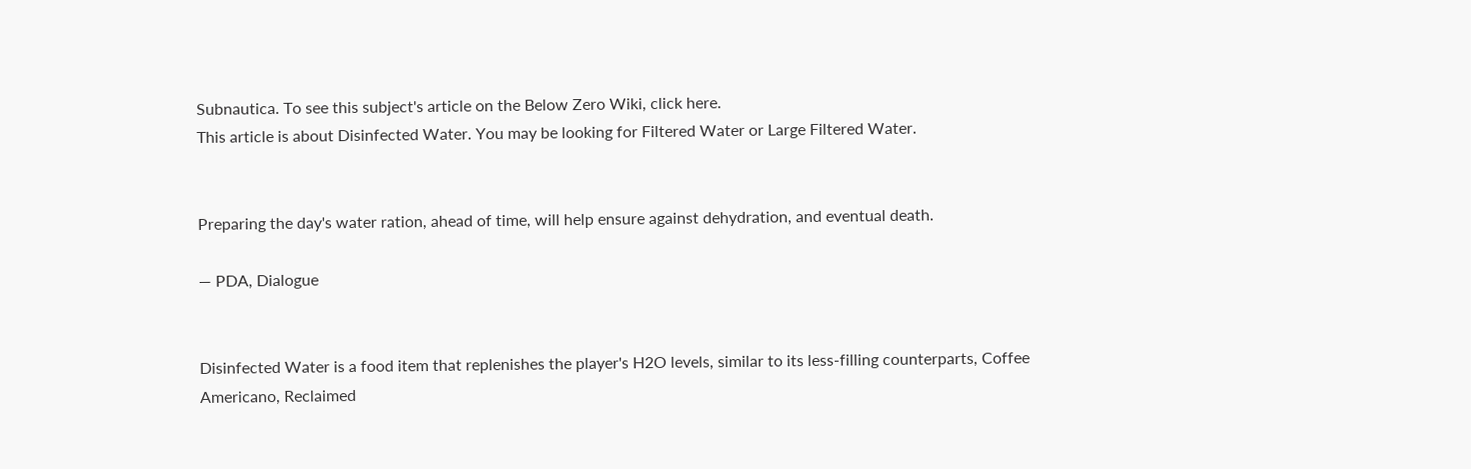Subnautica. To see this subject's article on the Below Zero Wiki, click here.
This article is about Disinfected Water. You may be looking for Filtered Water or Large Filtered Water.


Preparing the day's water ration, ahead of time, will help ensure against dehydration, and eventual death.

― PDA, Dialogue


Disinfected Water is a food item that replenishes the player's H2O levels, similar to its less-filling counterparts, Coffee Americano, Reclaimed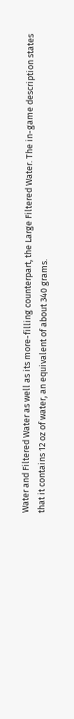Water and Filtered Water as well as its more-filling counterpart, the Large Filtered Water. The in-game description states that it contains 12 oz of water, an equivalent of about 340 grams.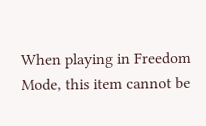When playing in Freedom Mode, this item cannot be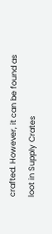crafted. However, it can be found as loot in Supply Crates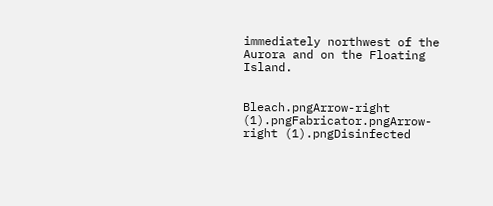immediately northwest of the Aurora and on the Floating Island.


Bleach.pngArrow-right (1).pngFabricator.pngArrow-right (1).pngDisinfected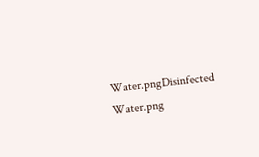Water.pngDisinfected Water.png